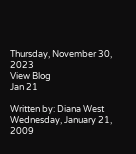Thursday, November 30, 2023
View Blog
Jan 21

Written by: Diana West
Wednesday, January 21, 2009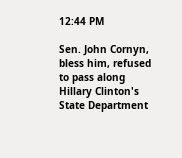12:44 PM

Sen. John Cornyn, bless him, refused to pass along Hillary Clinton's State Department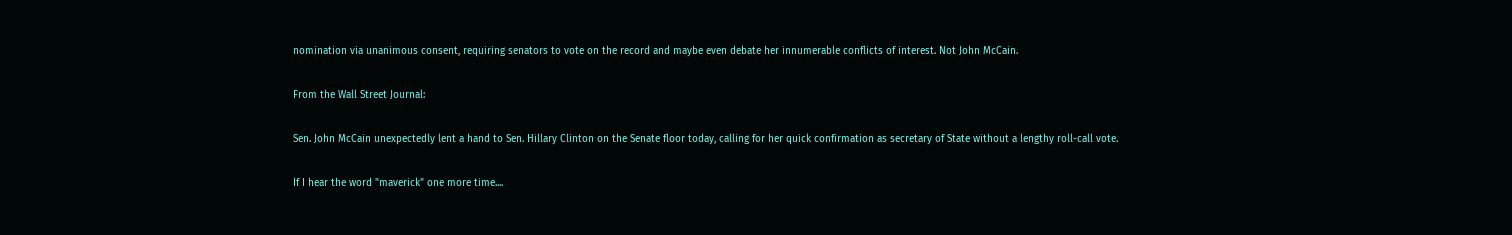nomination via unanimous consent, requiring senators to vote on the record and maybe even debate her innumerable conflicts of interest. Not John McCain.

From the Wall Street Journal:

Sen. John McCain unexpectedly lent a hand to Sen. Hillary Clinton on the Senate floor today, calling for her quick confirmation as secretary of State without a lengthy roll-call vote.

If I hear the word "maverick" one more time....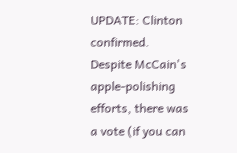UPDATE: Clinton confirmed. Despite McCain's apple-polishing efforts, there was a vote (if you can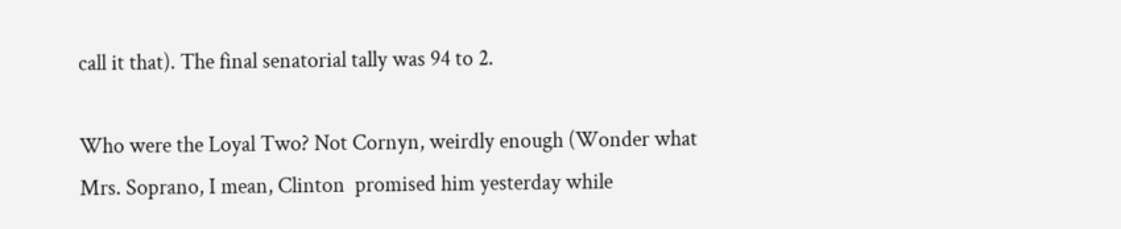call it that). The final senatorial tally was 94 to 2.

Who were the Loyal Two? Not Cornyn, weirdly enough (Wonder what Mrs. Soprano, I mean, Clinton  promised him yesterday while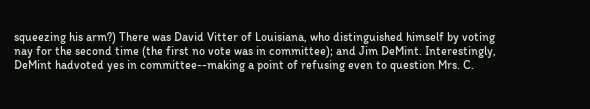squeezing his arm?) There was David Vitter of Louisiana, who distinguished himself by voting nay for the second time (the first no vote was in committee); and Jim DeMint. Interestingly, DeMint hadvoted yes in committee--making a point of refusing even to question Mrs. C.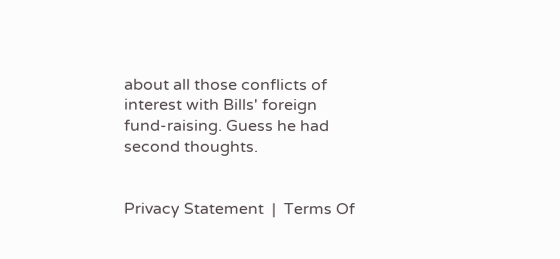about all those conflicts of interest with Bills' foreign fund-raising. Guess he had second thoughts.


Privacy Statement  |  Terms Of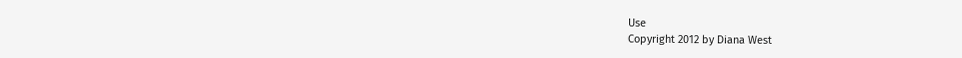Use
Copyright 2012 by Diana West